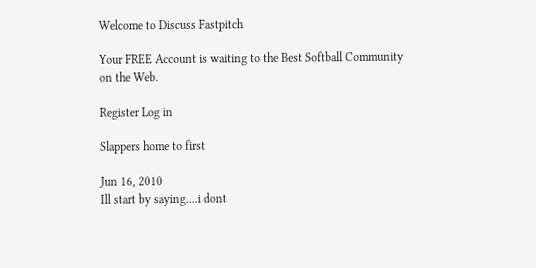Welcome to Discuss Fastpitch

Your FREE Account is waiting to the Best Softball Community on the Web.

Register Log in

Slappers home to first

Jun 16, 2010
Ill start by saying....i dont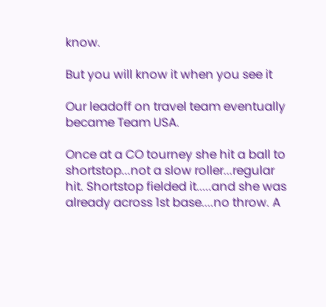know.

But you will know it when you see it

Our leadoff on travel team eventually became Team USA.

Once at a CO tourney she hit a ball to shortstop...not a slow roller...regular hit. Shortstop fielded it.....and she was already across 1st base....no throw. A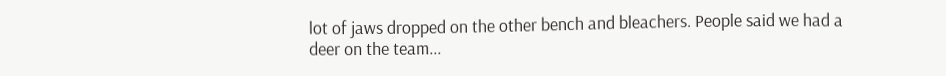lot of jaws dropped on the other bench and bleachers. People said we had a deer on the team...